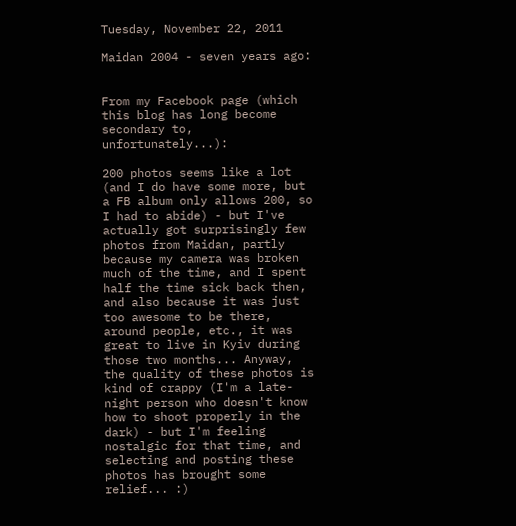Tuesday, November 22, 2011

Maidan 2004 - seven years ago:


From my Facebook page (which this blog has long become secondary to, unfortunately...):

200 photos seems like a lot (and I do have some more, but a FB album only allows 200, so I had to abide) - but I've actually got surprisingly few photos from Maidan, partly because my camera was broken much of the time, and I spent half the time sick back then, and also because it was just too awesome to be there, around people, etc., it was great to live in Kyiv during those two months... Anyway, the quality of these photos is kind of crappy (I'm a late-night person who doesn't know how to shoot properly in the dark) - but I'm feeling nostalgic for that time, and selecting and posting these photos has brought some relief... :)